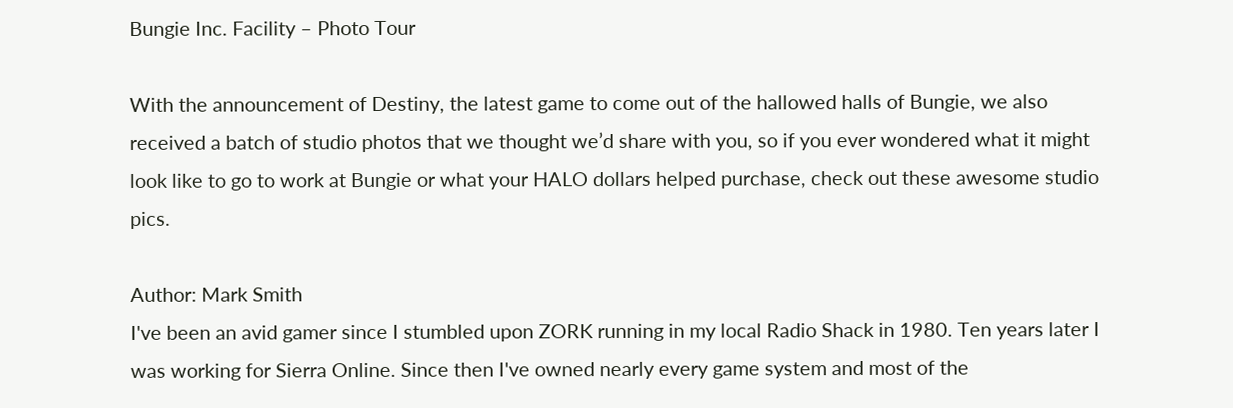Bungie Inc. Facility – Photo Tour

With the announcement of Destiny, the latest game to come out of the hallowed halls of Bungie, we also received a batch of studio photos that we thought we’d share with you, so if you ever wondered what it might look like to go to work at Bungie or what your HALO dollars helped purchase, check out these awesome studio pics.

Author: Mark Smith
I've been an avid gamer since I stumbled upon ZORK running in my local Radio Shack in 1980. Ten years later I was working for Sierra Online. Since then I've owned nearly every game system and most of the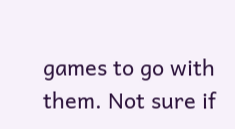games to go with them. Not sure if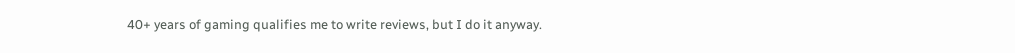40+ years of gaming qualifies me to write reviews, but I do it anyway.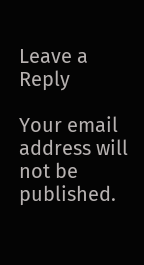Leave a Reply

Your email address will not be published.